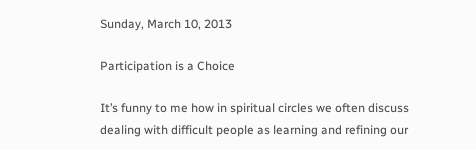Sunday, March 10, 2013

Participation is a Choice

It’s funny to me how in spiritual circles we often discuss dealing with difficult people as learning and refining our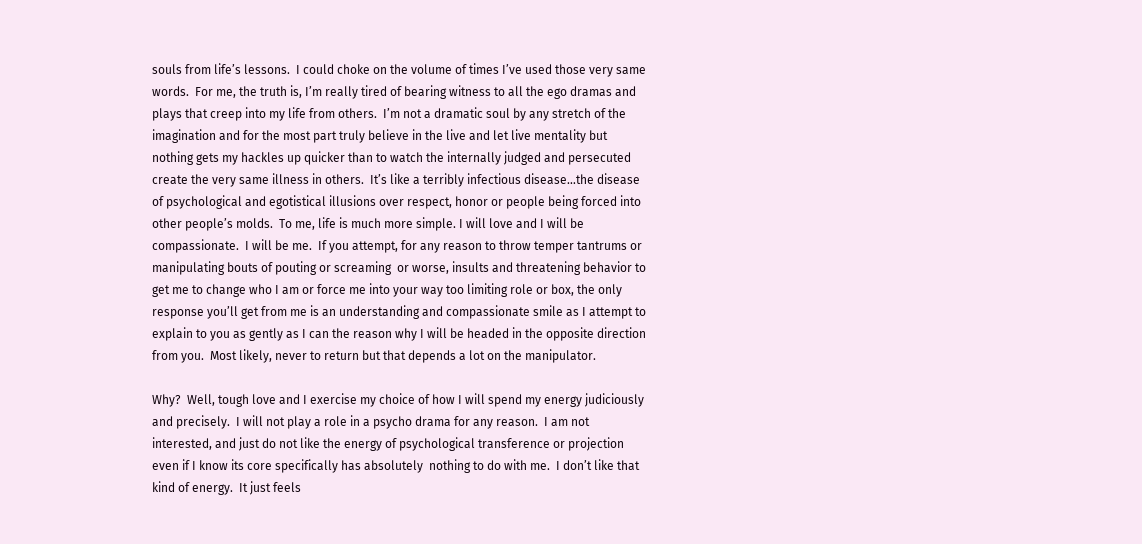souls from life’s lessons.  I could choke on the volume of times I’ve used those very same words.  For me, the truth is, I’m really tired of bearing witness to all the ego dramas and plays that creep into my life from others.  I’m not a dramatic soul by any stretch of the imagination and for the most part truly believe in the live and let live mentality but nothing gets my hackles up quicker than to watch the internally judged and persecuted create the very same illness in others.  It’s like a terribly infectious disease…the disease of psychological and egotistical illusions over respect, honor or people being forced into other people’s molds.  To me, life is much more simple. I will love and I will be compassionate.  I will be me.  If you attempt, for any reason to throw temper tantrums or manipulating bouts of pouting or screaming  or worse, insults and threatening behavior to get me to change who I am or force me into your way too limiting role or box, the only response you’ll get from me is an understanding and compassionate smile as I attempt to explain to you as gently as I can the reason why I will be headed in the opposite direction from you.  Most likely, never to return but that depends a lot on the manipulator.

Why?  Well, tough love and I exercise my choice of how I will spend my energy judiciously and precisely.  I will not play a role in a psycho drama for any reason.  I am not interested, and just do not like the energy of psychological transference or projection even if I know its core specifically has absolutely  nothing to do with me.  I don’t like that kind of energy.  It just feels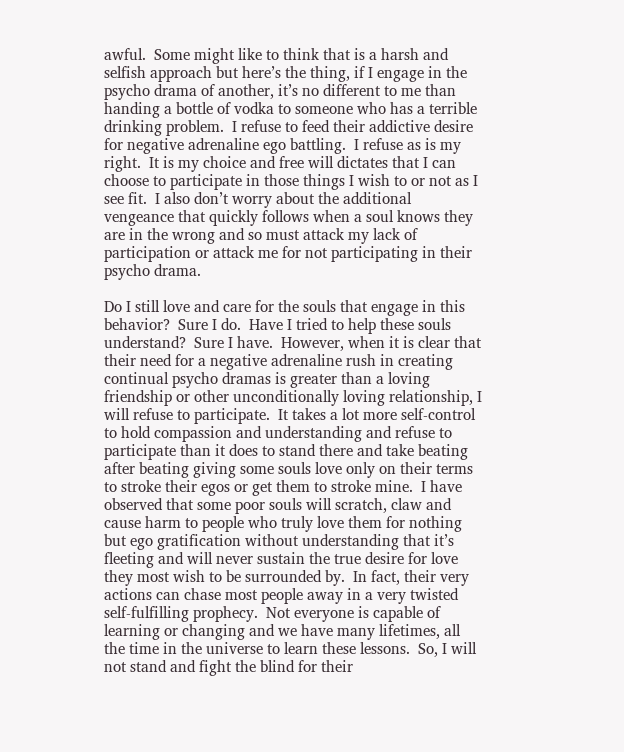awful.  Some might like to think that is a harsh and selfish approach but here’s the thing, if I engage in the psycho drama of another, it’s no different to me than handing a bottle of vodka to someone who has a terrible drinking problem.  I refuse to feed their addictive desire for negative adrenaline ego battling.  I refuse as is my right.  It is my choice and free will dictates that I can choose to participate in those things I wish to or not as I see fit.  I also don’t worry about the additional vengeance that quickly follows when a soul knows they are in the wrong and so must attack my lack of participation or attack me for not participating in their psycho drama.

Do I still love and care for the souls that engage in this behavior?  Sure I do.  Have I tried to help these souls understand?  Sure I have.  However, when it is clear that their need for a negative adrenaline rush in creating continual psycho dramas is greater than a loving friendship or other unconditionally loving relationship, I will refuse to participate.  It takes a lot more self-control to hold compassion and understanding and refuse to participate than it does to stand there and take beating after beating giving some souls love only on their terms to stroke their egos or get them to stroke mine.  I have observed that some poor souls will scratch, claw and cause harm to people who truly love them for nothing but ego gratification without understanding that it’s fleeting and will never sustain the true desire for love they most wish to be surrounded by.  In fact, their very actions can chase most people away in a very twisted self-fulfilling prophecy.  Not everyone is capable of learning or changing and we have many lifetimes, all the time in the universe to learn these lessons.  So, I will not stand and fight the blind for their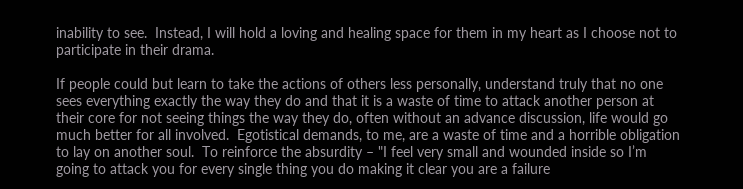inability to see.  Instead, I will hold a loving and healing space for them in my heart as I choose not to participate in their drama.

If people could but learn to take the actions of others less personally, understand truly that no one sees everything exactly the way they do and that it is a waste of time to attack another person at their core for not seeing things the way they do, often without an advance discussion, life would go much better for all involved.  Egotistical demands, to me, are a waste of time and a horrible obligation to lay on another soul.  To reinforce the absurdity – "I feel very small and wounded inside so I’m going to attack you for every single thing you do making it clear you are a failure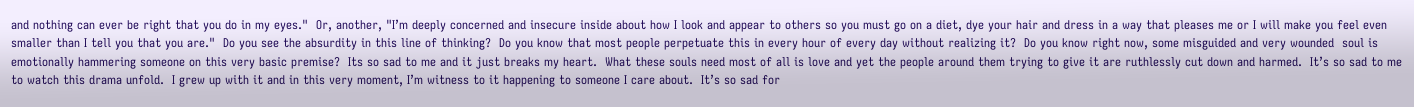and nothing can ever be right that you do in my eyes."  Or, another, "I’m deeply concerned and insecure inside about how I look and appear to others so you must go on a diet, dye your hair and dress in a way that pleases me or I will make you feel even smaller than I tell you that you are."  Do you see the absurdity in this line of thinking?  Do you know that most people perpetuate this in every hour of every day without realizing it?  Do you know right now, some misguided and very wounded  soul is emotionally hammering someone on this very basic premise?  Its so sad to me and it just breaks my heart.  What these souls need most of all is love and yet the people around them trying to give it are ruthlessly cut down and harmed.  It’s so sad to me to watch this drama unfold.  I grew up with it and in this very moment, I’m witness to it happening to someone I care about.  It’s so sad for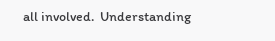all involved.  Understanding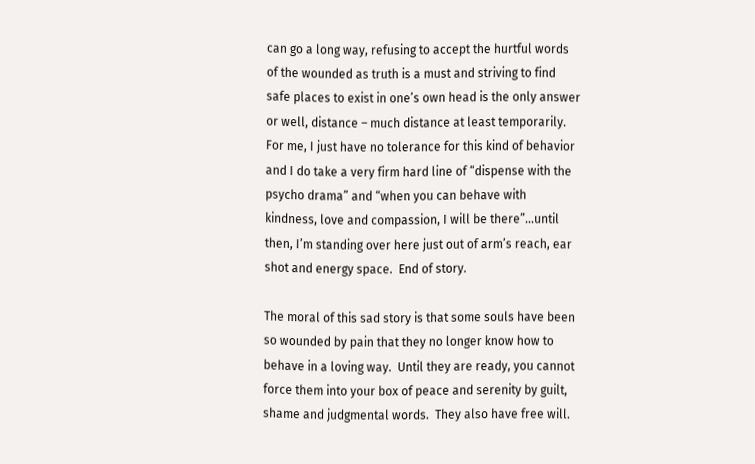can go a long way, refusing to accept the hurtful words of the wounded as truth is a must and striving to find safe places to exist in one’s own head is the only answer or well, distance – much distance at least temporarily.  For me, I just have no tolerance for this kind of behavior and I do take a very firm hard line of “dispense with the psycho drama” and “when you can behave with kindness, love and compassion, I will be there”…until then, I’m standing over here just out of arm’s reach, ear shot and energy space.  End of story.

The moral of this sad story is that some souls have been so wounded by pain that they no longer know how to behave in a loving way.  Until they are ready, you cannot force them into your box of peace and serenity by guilt, shame and judgmental words.  They also have free will.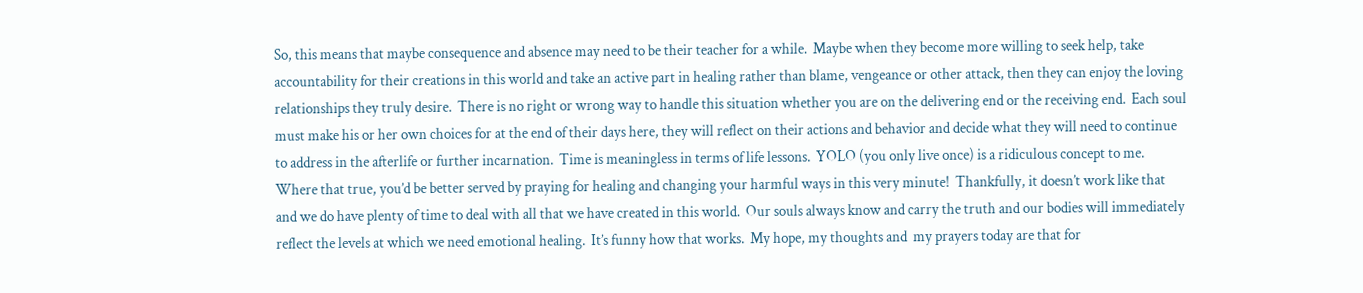So, this means that maybe consequence and absence may need to be their teacher for a while.  Maybe when they become more willing to seek help, take accountability for their creations in this world and take an active part in healing rather than blame, vengeance or other attack, then they can enjoy the loving relationships they truly desire.  There is no right or wrong way to handle this situation whether you are on the delivering end or the receiving end.  Each soul must make his or her own choices for at the end of their days here, they will reflect on their actions and behavior and decide what they will need to continue to address in the afterlife or further incarnation.  Time is meaningless in terms of life lessons.  YOLO (you only live once) is a ridiculous concept to me.  Where that true, you’d be better served by praying for healing and changing your harmful ways in this very minute!  Thankfully, it doesn’t work like that and we do have plenty of time to deal with all that we have created in this world.  Our souls always know and carry the truth and our bodies will immediately reflect the levels at which we need emotional healing.  It’s funny how that works.  My hope, my thoughts and  my prayers today are that for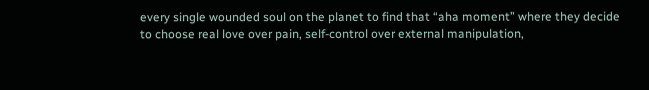every single wounded soul on the planet to find that “aha moment” where they decide to choose real love over pain, self-control over external manipulation,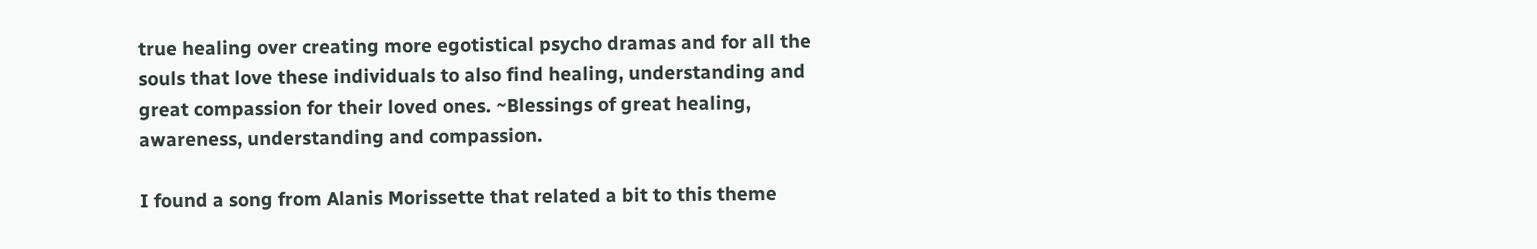true healing over creating more egotistical psycho dramas and for all the souls that love these individuals to also find healing, understanding and great compassion for their loved ones. ~Blessings of great healing, awareness, understanding and compassion.

I found a song from Alanis Morissette that related a bit to this theme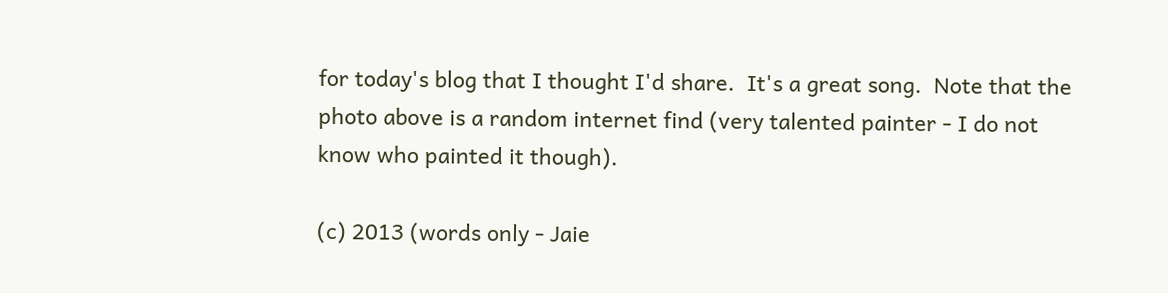for today's blog that I thought I'd share.  It's a great song.  Note that the photo above is a random internet find (very talented painter - I do not know who painted it though).

(c) 2013 (words only - Jaie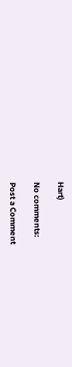Hart)

No comments:

Post a Comment